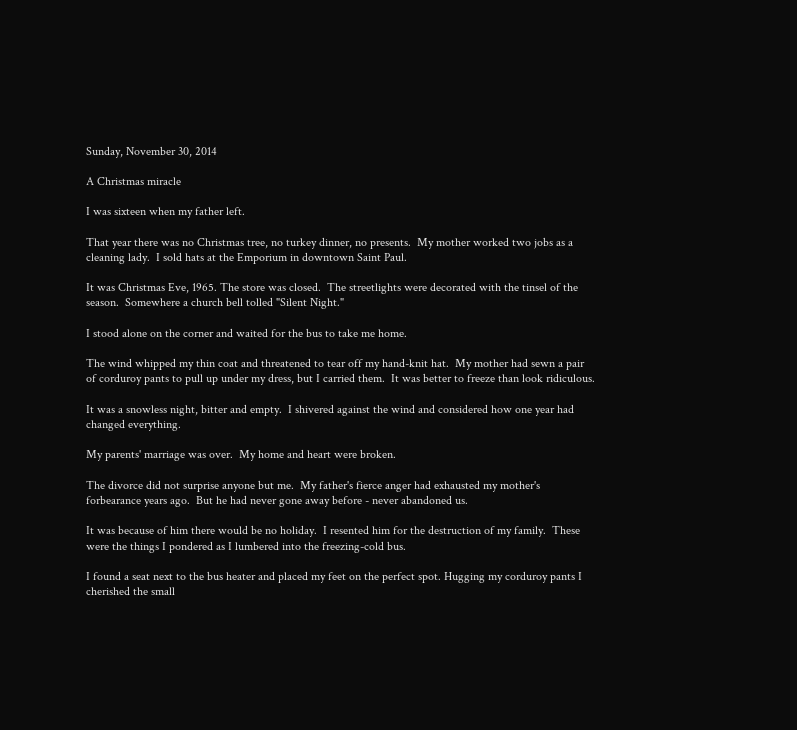Sunday, November 30, 2014

A Christmas miracle

I was sixteen when my father left.

That year there was no Christmas tree, no turkey dinner, no presents.  My mother worked two jobs as a cleaning lady.  I sold hats at the Emporium in downtown Saint Paul.

It was Christmas Eve, 1965. The store was closed.  The streetlights were decorated with the tinsel of the season.  Somewhere a church bell tolled "Silent Night."

I stood alone on the corner and waited for the bus to take me home.

The wind whipped my thin coat and threatened to tear off my hand-knit hat.  My mother had sewn a pair of corduroy pants to pull up under my dress, but I carried them.  It was better to freeze than look ridiculous.

It was a snowless night, bitter and empty.  I shivered against the wind and considered how one year had changed everything.

My parents' marriage was over.  My home and heart were broken.

The divorce did not surprise anyone but me.  My father's fierce anger had exhausted my mother's forbearance years ago.  But he had never gone away before - never abandoned us.

It was because of him there would be no holiday.  I resented him for the destruction of my family.  These were the things I pondered as I lumbered into the freezing-cold bus.

I found a seat next to the bus heater and placed my feet on the perfect spot. Hugging my corduroy pants I cherished the small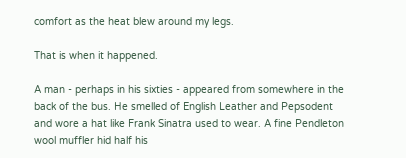comfort as the heat blew around my legs.

That is when it happened.

A man - perhaps in his sixties - appeared from somewhere in the back of the bus. He smelled of English Leather and Pepsodent and wore a hat like Frank Sinatra used to wear. A fine Pendleton wool muffler hid half his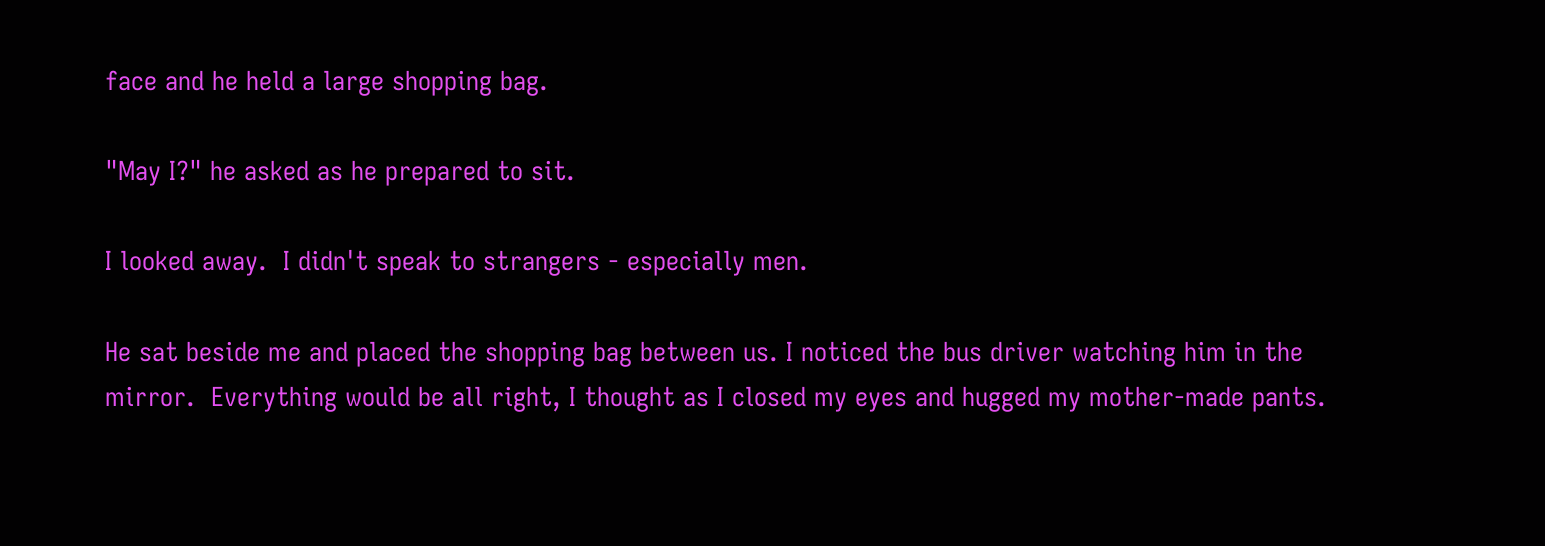face and he held a large shopping bag.

"May I?" he asked as he prepared to sit.

I looked away.  I didn't speak to strangers - especially men.

He sat beside me and placed the shopping bag between us. I noticed the bus driver watching him in the mirror.  Everything would be all right, I thought as I closed my eyes and hugged my mother-made pants.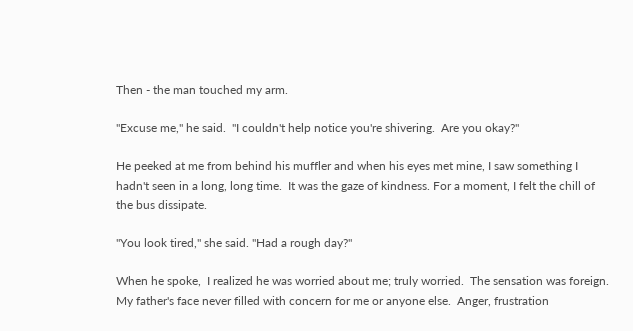Then - the man touched my arm.

"Excuse me," he said.  "I couldn't help notice you're shivering.  Are you okay?"

He peeked at me from behind his muffler and when his eyes met mine, I saw something I hadn't seen in a long, long time.  It was the gaze of kindness. For a moment, I felt the chill of the bus dissipate.

"You look tired," she said. "Had a rough day?"

When he spoke,  I realized he was worried about me; truly worried.  The sensation was foreign.  My father's face never filled with concern for me or anyone else.  Anger, frustration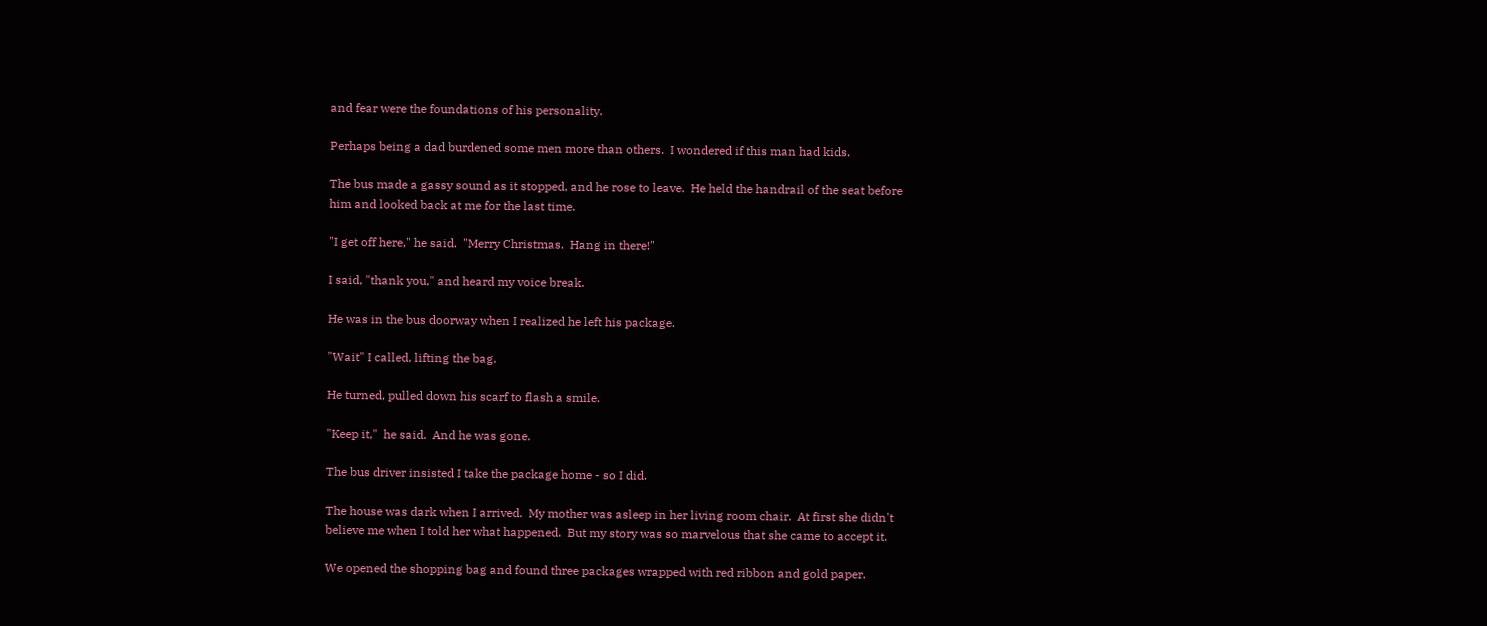and fear were the foundations of his personality.

Perhaps being a dad burdened some men more than others.  I wondered if this man had kids.

The bus made a gassy sound as it stopped, and he rose to leave.  He held the handrail of the seat before him and looked back at me for the last time.

"I get off here," he said.  "Merry Christmas.  Hang in there!"

I said, "thank you," and heard my voice break.

He was in the bus doorway when I realized he left his package.

"Wait" I called, lifting the bag.

He turned, pulled down his scarf to flash a smile.

"Keep it,"  he said.  And he was gone.

The bus driver insisted I take the package home - so I did.

The house was dark when I arrived.  My mother was asleep in her living room chair.  At first she didn't believe me when I told her what happened.  But my story was so marvelous that she came to accept it.

We opened the shopping bag and found three packages wrapped with red ribbon and gold paper.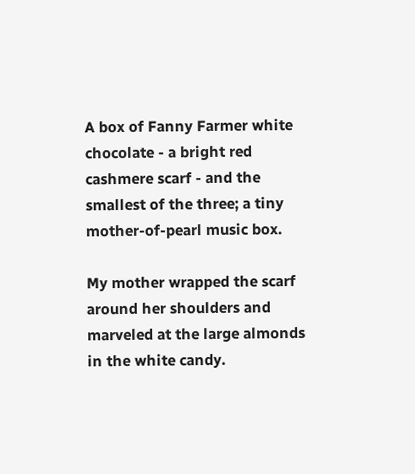A box of Fanny Farmer white chocolate - a bright red cashmere scarf - and the smallest of the three; a tiny mother-of-pearl music box.

My mother wrapped the scarf around her shoulders and marveled at the large almonds in the white candy.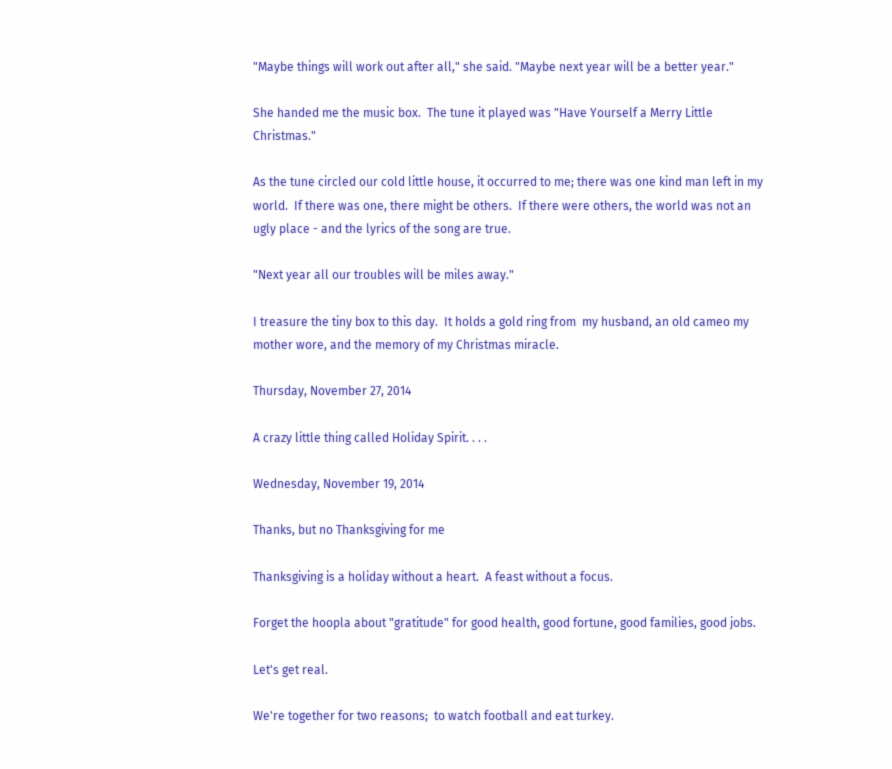"Maybe things will work out after all," she said. "Maybe next year will be a better year."

She handed me the music box.  The tune it played was "Have Yourself a Merry Little Christmas."

As the tune circled our cold little house, it occurred to me; there was one kind man left in my world.  If there was one, there might be others.  If there were others, the world was not an ugly place - and the lyrics of the song are true.

"Next year all our troubles will be miles away."

I treasure the tiny box to this day.  It holds a gold ring from  my husband, an old cameo my mother wore, and the memory of my Christmas miracle.

Thursday, November 27, 2014

A crazy little thing called Holiday Spirit. . . .

Wednesday, November 19, 2014

Thanks, but no Thanksgiving for me

Thanksgiving is a holiday without a heart.  A feast without a focus.

Forget the hoopla about "gratitude" for good health, good fortune, good families, good jobs.

Let's get real.

We're together for two reasons;  to watch football and eat turkey.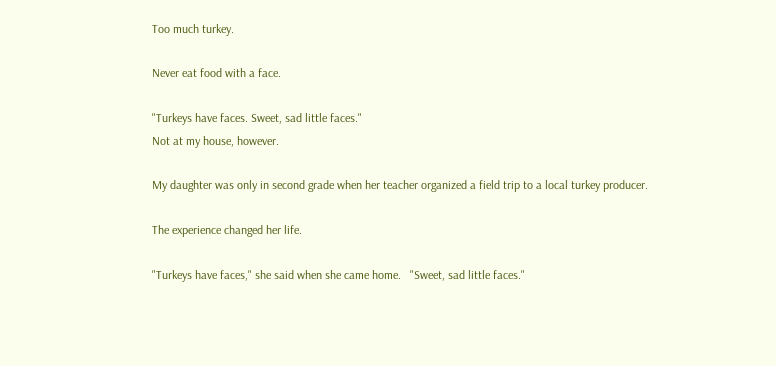Too much turkey.

Never eat food with a face.

"Turkeys have faces. Sweet, sad little faces."
Not at my house, however.

My daughter was only in second grade when her teacher organized a field trip to a local turkey producer.

The experience changed her life.

"Turkeys have faces," she said when she came home.   "Sweet, sad little faces."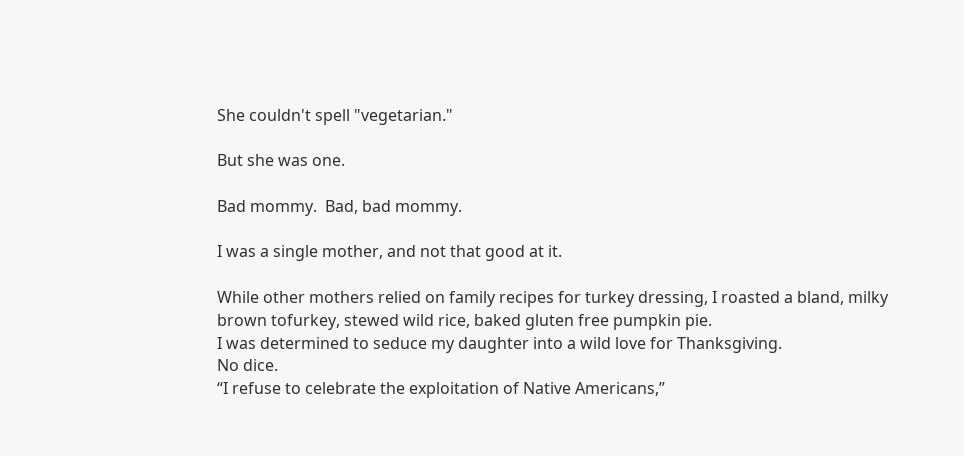She couldn't spell "vegetarian."

But she was one.

Bad mommy.  Bad, bad mommy.

I was a single mother, and not that good at it.

While other mothers relied on family recipes for turkey dressing, I roasted a bland, milky brown tofurkey, stewed wild rice, baked gluten free pumpkin pie.
I was determined to seduce my daughter into a wild love for Thanksgiving.
No dice.
“I refuse to celebrate the exploitation of Native Americans,”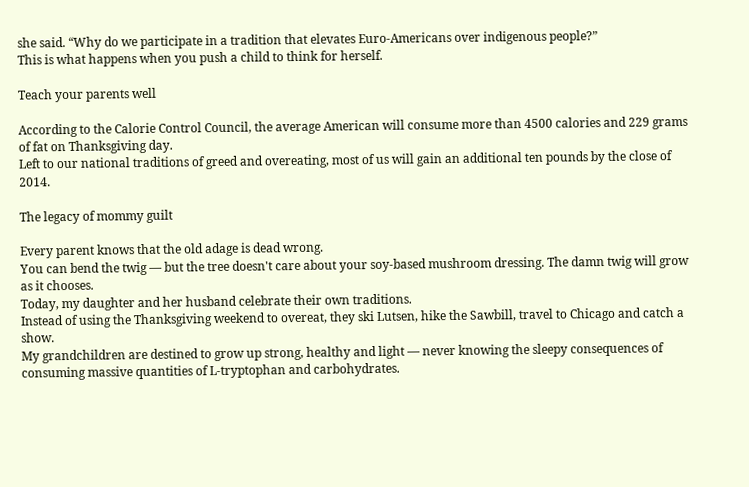she said. “Why do we participate in a tradition that elevates Euro-Americans over indigenous people?”
This is what happens when you push a child to think for herself.

Teach your parents well

According to the Calorie Control Council, the average American will consume more than 4500 calories and 229 grams of fat on Thanksgiving day.
Left to our national traditions of greed and overeating, most of us will gain an additional ten pounds by the close of 2014.

The legacy of mommy guilt

Every parent knows that the old adage is dead wrong.
You can bend the twig — but the tree doesn't care about your soy-based mushroom dressing. The damn twig will grow as it chooses.
Today, my daughter and her husband celebrate their own traditions.
Instead of using the Thanksgiving weekend to overeat, they ski Lutsen, hike the Sawbill, travel to Chicago and catch a show.
My grandchildren are destined to grow up strong, healthy and light — never knowing the sleepy consequences of consuming massive quantities of L-tryptophan and carbohydrates.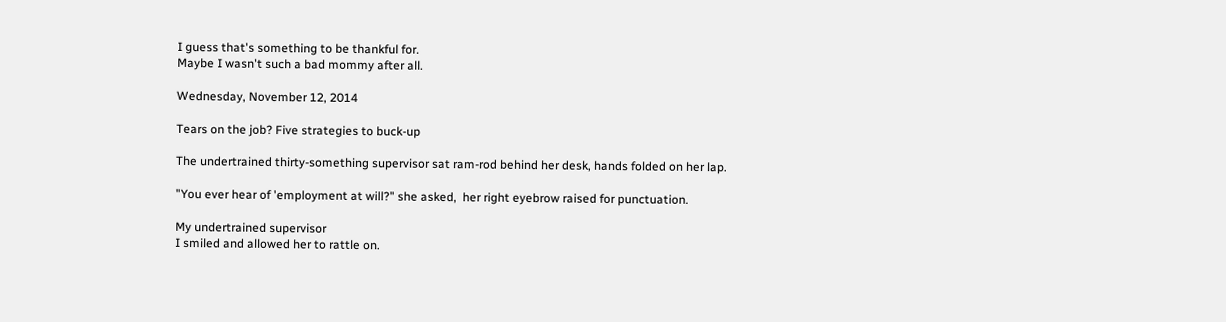I guess that's something to be thankful for.
Maybe I wasn't such a bad mommy after all.

Wednesday, November 12, 2014

Tears on the job? Five strategies to buck-up

The undertrained thirty-something supervisor sat ram-rod behind her desk, hands folded on her lap.

"You ever hear of 'employment at will?" she asked,  her right eyebrow raised for punctuation.

My undertrained supervisor
I smiled and allowed her to rattle on.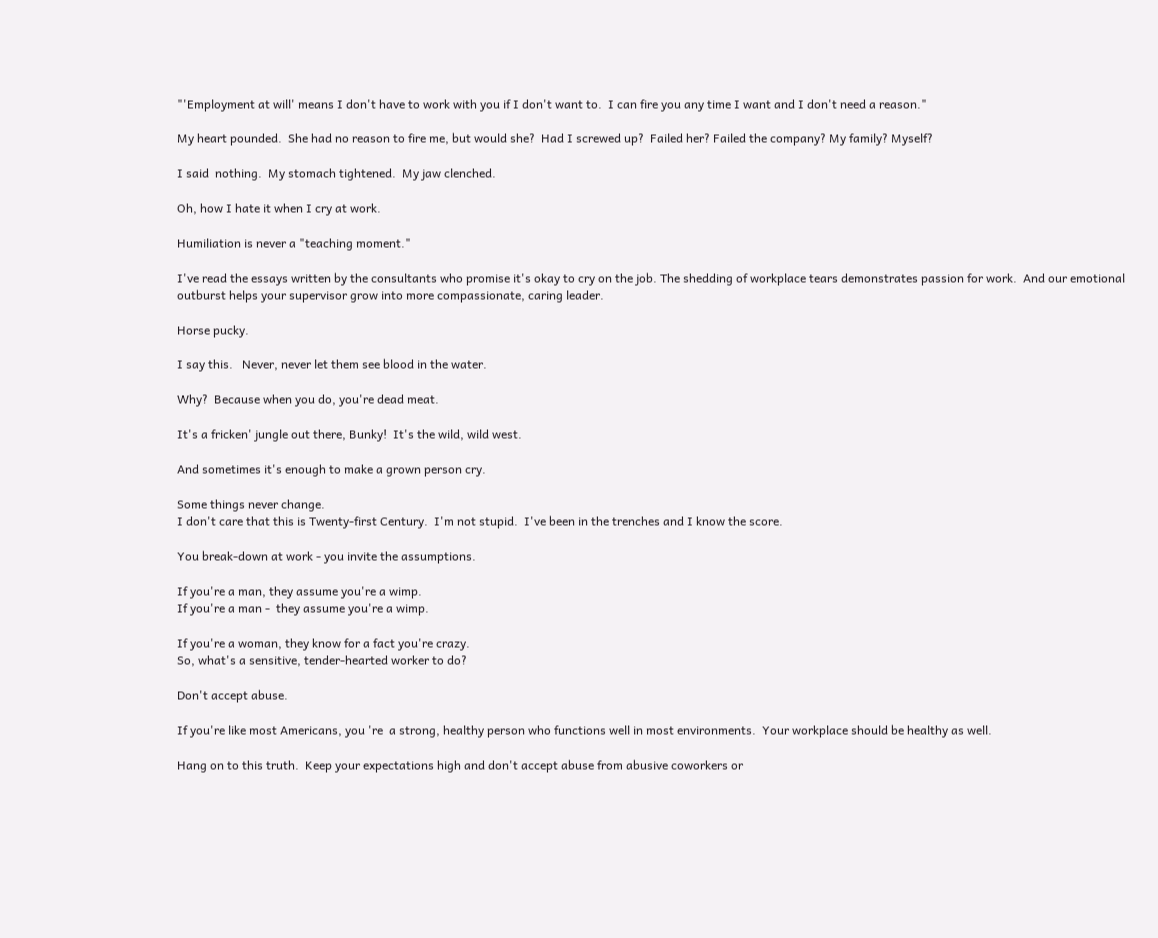"'Employment at will' means I don't have to work with you if I don't want to.  I can fire you any time I want and I don't need a reason."

My heart pounded.  She had no reason to fire me, but would she?  Had I screwed up?  Failed her? Failed the company? My family? Myself?

I said  nothing.  My stomach tightened.  My jaw clenched.

Oh, how I hate it when I cry at work.

Humiliation is never a "teaching moment."

I've read the essays written by the consultants who promise it's okay to cry on the job. The shedding of workplace tears demonstrates passion for work.  And our emotional outburst helps your supervisor grow into more compassionate, caring leader.

Horse pucky.

I say this.   Never, never let them see blood in the water.

Why?  Because when you do, you're dead meat.

It's a fricken' jungle out there, Bunky!  It's the wild, wild west.

And sometimes it's enough to make a grown person cry.

Some things never change.
I don't care that this is Twenty-first Century.  I'm not stupid.  I've been in the trenches and I know the score.

You break-down at work - you invite the assumptions.

If you're a man, they assume you're a wimp.
If you're a man -  they assume you're a wimp.

If you're a woman, they know for a fact you're crazy.
So, what's a sensitive, tender-hearted worker to do?

Don't accept abuse.

If you're like most Americans, you 're  a strong, healthy person who functions well in most environments.  Your workplace should be healthy as well.

Hang on to this truth.  Keep your expectations high and don't accept abuse from abusive coworkers or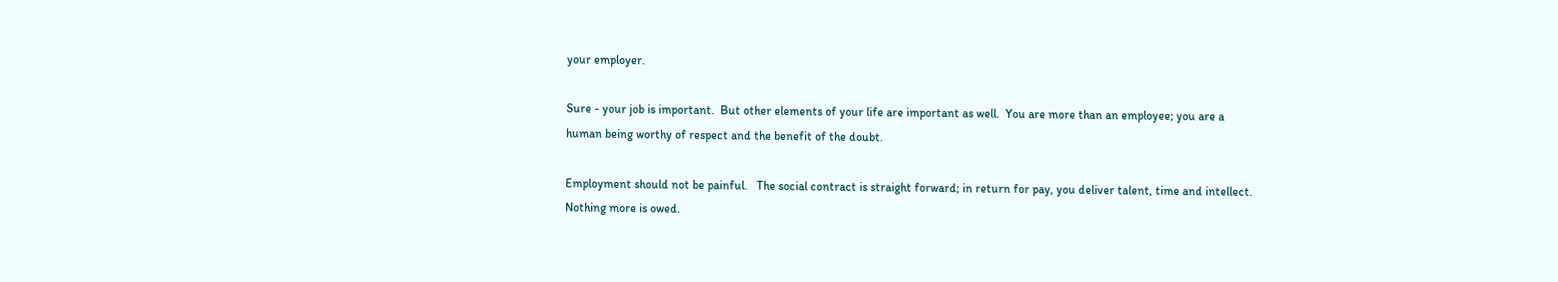your employer.

Sure - your job is important.  But other elements of your life are important as well.  You are more than an employee; you are a human being worthy of respect and the benefit of the doubt.

Employment should not be painful.   The social contract is straight forward; in return for pay, you deliver talent, time and intellect.  Nothing more is owed.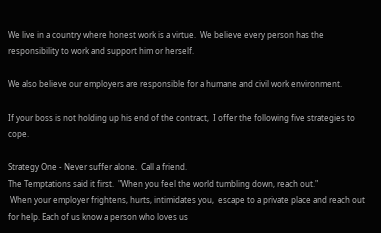We live in a country where honest work is a virtue.  We believe every person has the responsibility to work and support him or herself.

We also believe our employers are responsible for a humane and civil work environment.

If your boss is not holding up his end of the contract,  I offer the following five strategies to cope.

Strategy One - Never suffer alone.  Call a friend.
The Temptations said it first.  "When you feel the world tumbling down, reach out."
 When your employer frightens, hurts, intimidates you,  escape to a private place and reach out for help. Each of us know a person who loves us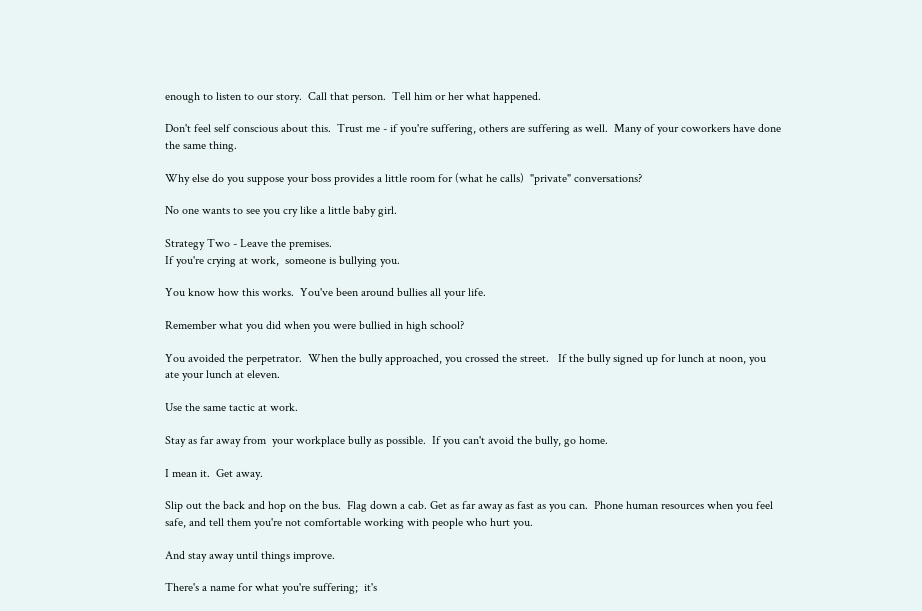enough to listen to our story.  Call that person.  Tell him or her what happened.

Don't feel self conscious about this.  Trust me - if you're suffering, others are suffering as well.  Many of your coworkers have done the same thing.

Why else do you suppose your boss provides a little room for (what he calls)  "private" conversations?

No one wants to see you cry like a little baby girl.

Strategy Two - Leave the premises.
If you're crying at work,  someone is bullying you.

You know how this works.  You've been around bullies all your life.

Remember what you did when you were bullied in high school?

You avoided the perpetrator.  When the bully approached, you crossed the street.   If the bully signed up for lunch at noon, you ate your lunch at eleven.

Use the same tactic at work.

Stay as far away from  your workplace bully as possible.  If you can't avoid the bully, go home.

I mean it.  Get away.

Slip out the back and hop on the bus.  Flag down a cab. Get as far away as fast as you can.  Phone human resources when you feel safe, and tell them you're not comfortable working with people who hurt you.

And stay away until things improve.

There's a name for what you're suffering;  it's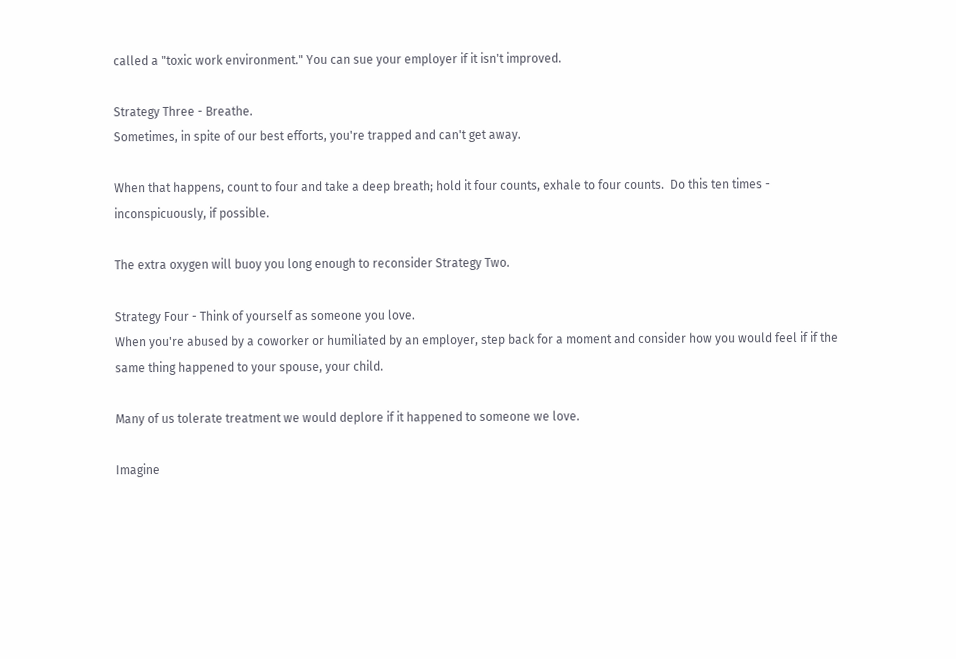called a "toxic work environment." You can sue your employer if it isn't improved.

Strategy Three - Breathe.
Sometimes, in spite of our best efforts, you're trapped and can't get away.

When that happens, count to four and take a deep breath; hold it four counts, exhale to four counts.  Do this ten times - inconspicuously, if possible.

The extra oxygen will buoy you long enough to reconsider Strategy Two.

Strategy Four - Think of yourself as someone you love.
When you're abused by a coworker or humiliated by an employer, step back for a moment and consider how you would feel if if the same thing happened to your spouse, your child.

Many of us tolerate treatment we would deplore if it happened to someone we love.

Imagine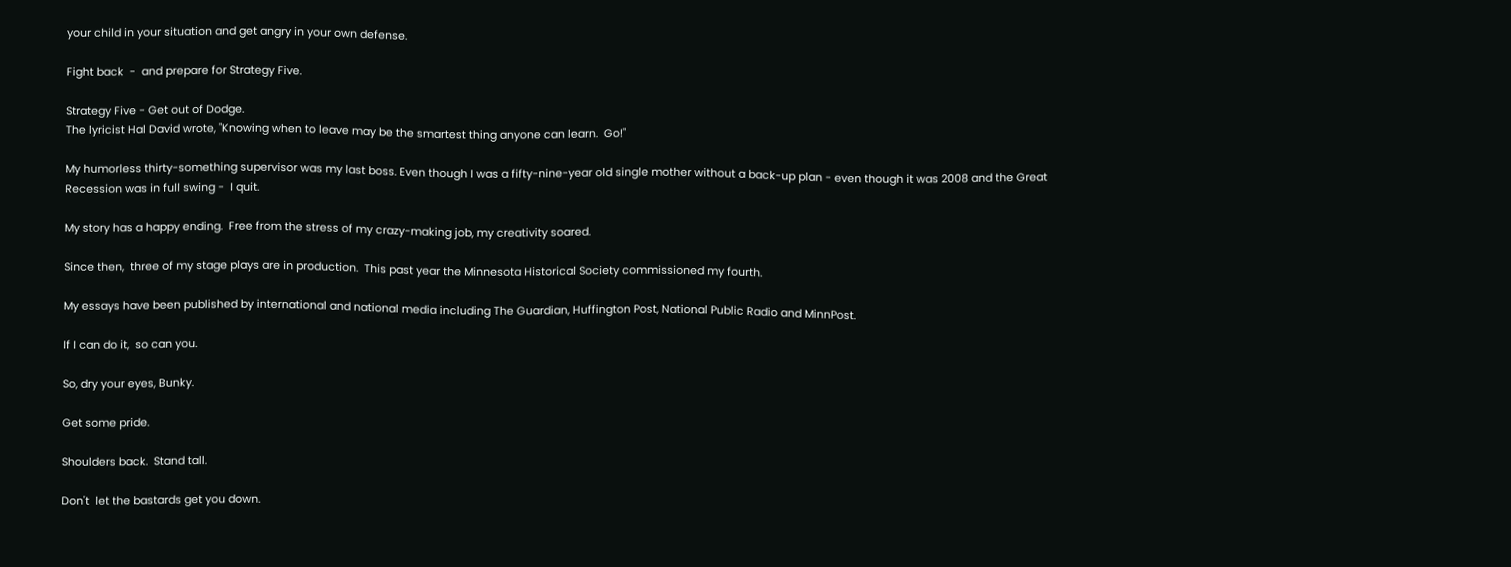your child in your situation and get angry in your own defense.

Fight back  -  and prepare for Strategy Five.

Strategy Five - Get out of Dodge.
The lyricist Hal David wrote, "Knowing when to leave may be the smartest thing anyone can learn.  Go!"

My humorless thirty-something supervisor was my last boss. Even though I was a fifty-nine-year old single mother without a back-up plan - even though it was 2008 and the Great Recession was in full swing -  I quit.

My story has a happy ending.  Free from the stress of my crazy-making job, my creativity soared.

Since then,  three of my stage plays are in production.  This past year the Minnesota Historical Society commissioned my fourth.

My essays have been published by international and national media including The Guardian, Huffington Post, National Public Radio and MinnPost.

If I can do it,  so can you.

So, dry your eyes, Bunky.

Get some pride.

Shoulders back.  Stand tall.

Don't  let the bastards get you down.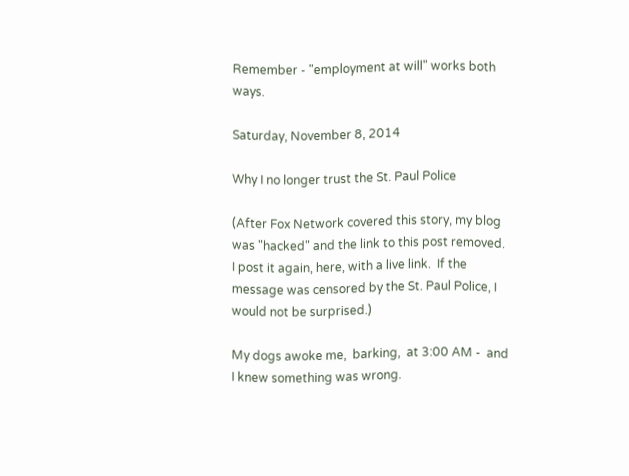Remember - "employment at will" works both ways.

Saturday, November 8, 2014

Why I no longer trust the St. Paul Police

(After Fox Network covered this story, my blog was "hacked" and the link to this post removed.  I post it again, here, with a live link.  If the message was censored by the St. Paul Police, I would not be surprised.)

My dogs awoke me,  barking,  at 3:00 AM -  and I knew something was wrong.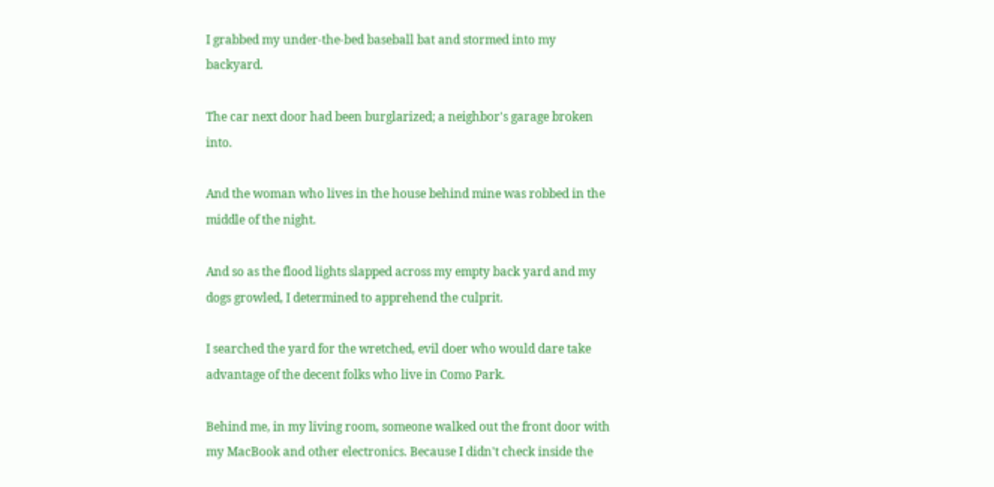I grabbed my under-the-bed baseball bat and stormed into my backyard.

The car next door had been burglarized; a neighbor's garage broken into.

And the woman who lives in the house behind mine was robbed in the middle of the night.

And so as the flood lights slapped across my empty back yard and my dogs growled, I determined to apprehend the culprit.

I searched the yard for the wretched, evil doer who would dare take advantage of the decent folks who live in Como Park.

Behind me, in my living room, someone walked out the front door with my MacBook and other electronics. Because I didn't check inside the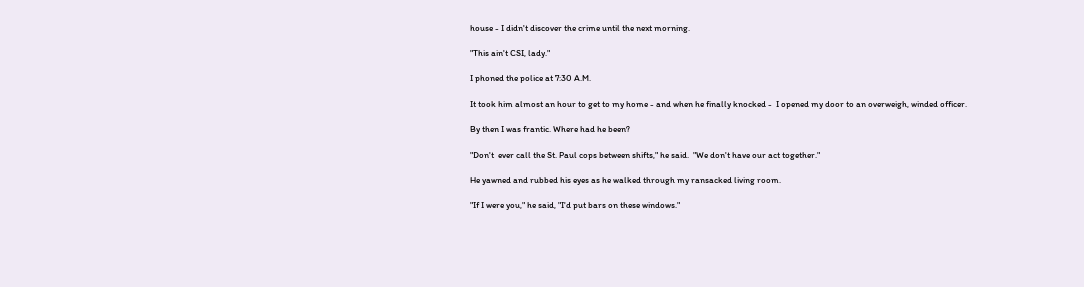house - I didn't discover the crime until the next morning.

"This ain't CSI, lady."

I phoned the police at 7:30 A.M.

It took him almost an hour to get to my home - and when he finally knocked -  I opened my door to an overweigh, winded officer.

By then I was frantic. Where had he been?

"Don't  ever call the St. Paul cops between shifts," he said.  "We don't have our act together."

He yawned and rubbed his eyes as he walked through my ransacked living room.

"If I were you," he said, "I'd put bars on these windows."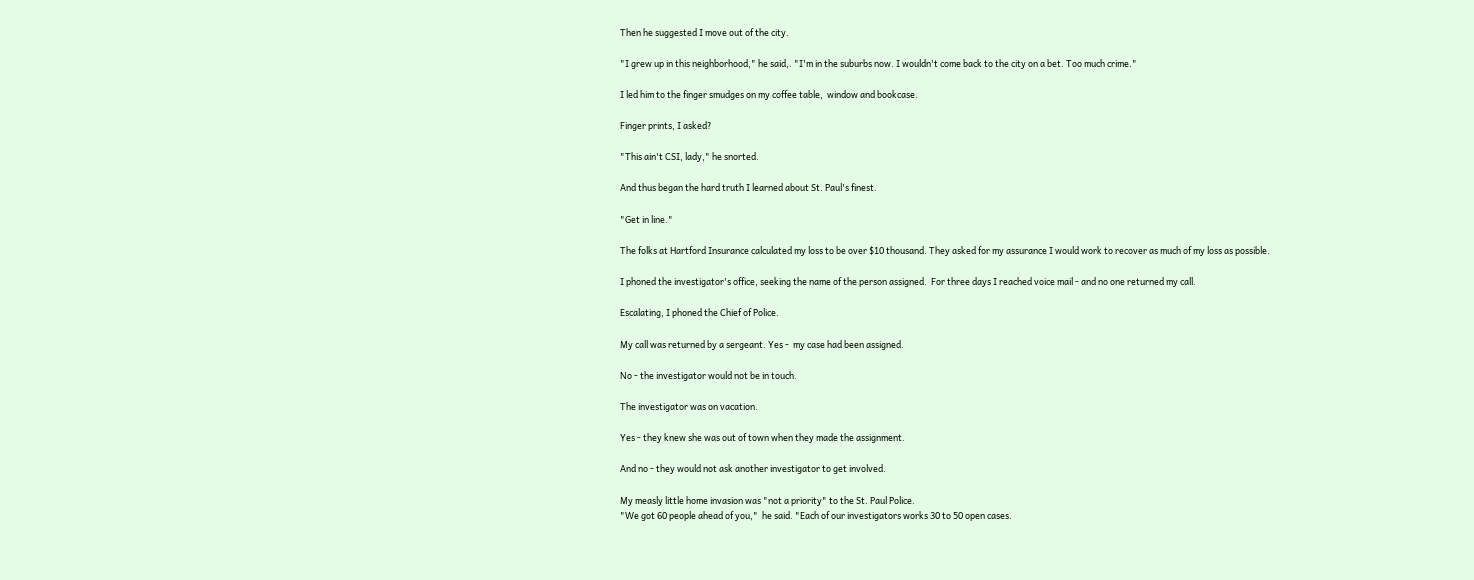Then he suggested I move out of the city.

"I grew up in this neighborhood," he said,. "I'm in the suburbs now. I wouldn't come back to the city on a bet. Too much crime."

I led him to the finger smudges on my coffee table,  window and bookcase.

Finger prints, I asked?

"This ain't CSI, lady," he snorted.

And thus began the hard truth I learned about St. Paul's finest.

"Get in line."

The folks at Hartford Insurance calculated my loss to be over $10 thousand. They asked for my assurance I would work to recover as much of my loss as possible.

I phoned the investigator's office, seeking the name of the person assigned.  For three days I reached voice mail - and no one returned my call.

Escalating, I phoned the Chief of Police.

My call was returned by a sergeant. Yes -  my case had been assigned.

No - the investigator would not be in touch.

The investigator was on vacation.

Yes - they knew she was out of town when they made the assignment.

And no - they would not ask another investigator to get involved.

My measly little home invasion was "not a priority" to the St. Paul Police.
"We got 60 people ahead of you,"  he said. "Each of our investigators works 30 to 50 open cases.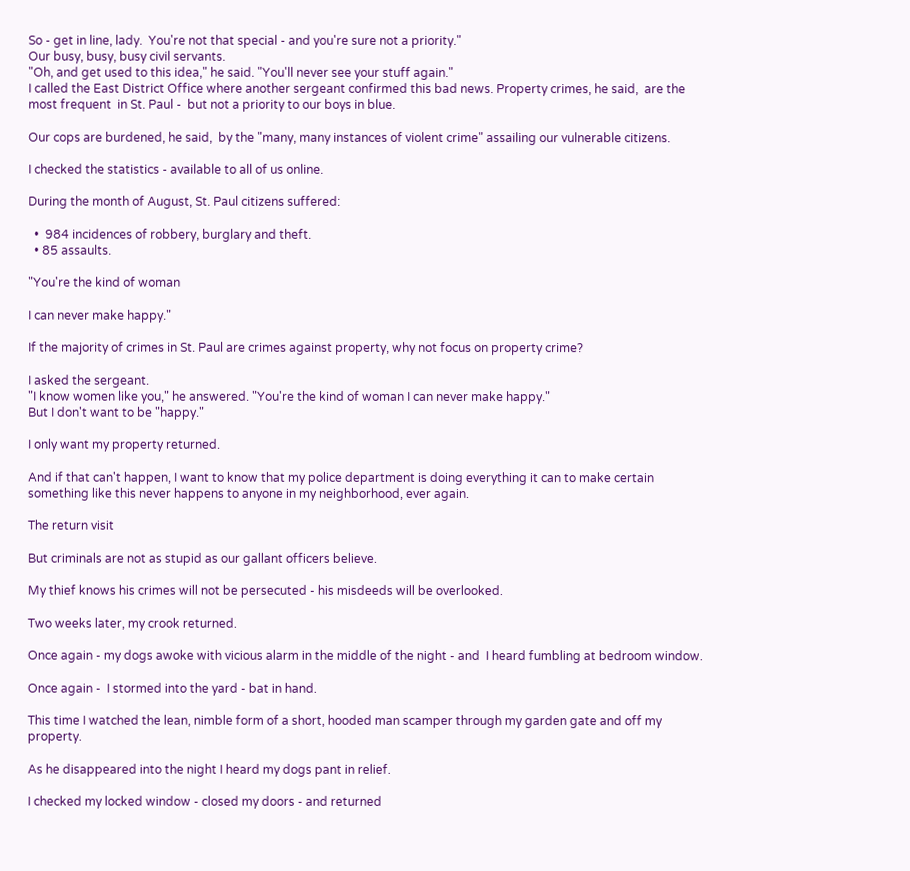So - get in line, lady.  You're not that special - and you're sure not a priority."
Our busy, busy, busy civil servants.
"Oh, and get used to this idea," he said. "You'll never see your stuff again."
I called the East District Office where another sergeant confirmed this bad news. Property crimes, he said,  are the most frequent  in St. Paul -  but not a priority to our boys in blue.

Our cops are burdened, he said,  by the "many, many instances of violent crime" assailing our vulnerable citizens.

I checked the statistics - available to all of us online.

During the month of August, St. Paul citizens suffered:

  •  984 incidences of robbery, burglary and theft.
  • 85 assaults.

"You're the kind of woman

I can never make happy."

If the majority of crimes in St. Paul are crimes against property, why not focus on property crime?

I asked the sergeant.
"I know women like you," he answered. "You're the kind of woman I can never make happy."
But I don't want to be "happy."

I only want my property returned.

And if that can't happen, I want to know that my police department is doing everything it can to make certain something like this never happens to anyone in my neighborhood, ever again.

The return visit

But criminals are not as stupid as our gallant officers believe.

My thief knows his crimes will not be persecuted - his misdeeds will be overlooked.

Two weeks later, my crook returned.

Once again - my dogs awoke with vicious alarm in the middle of the night - and  I heard fumbling at bedroom window.

Once again -  I stormed into the yard - bat in hand.

This time I watched the lean, nimble form of a short, hooded man scamper through my garden gate and off my property.

As he disappeared into the night I heard my dogs pant in relief.

I checked my locked window - closed my doors - and returned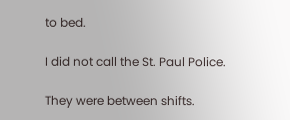to bed.

I did not call the St. Paul Police.

They were between shifts.